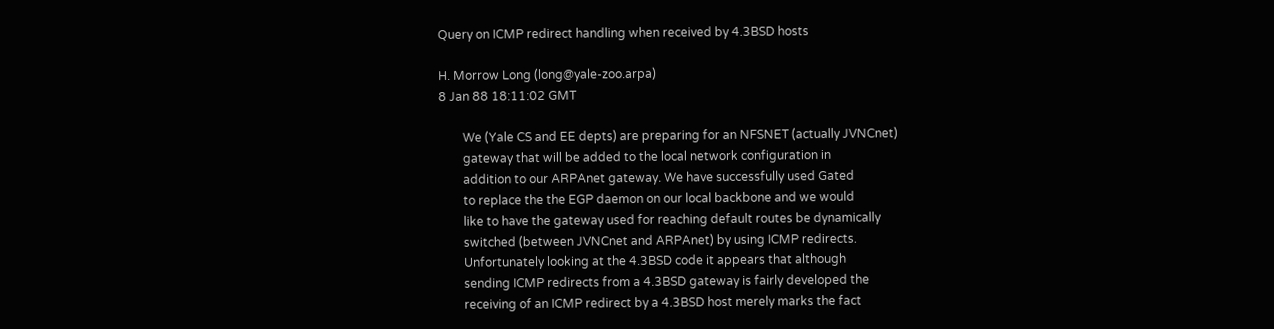Query on ICMP redirect handling when received by 4.3BSD hosts

H. Morrow Long (long@yale-zoo.arpa)
8 Jan 88 18:11:02 GMT

        We (Yale CS and EE depts) are preparing for an NFSNET (actually JVNCnet)
        gateway that will be added to the local network configuration in
        addition to our ARPAnet gateway. We have successfully used Gated
        to replace the the EGP daemon on our local backbone and we would
        like to have the gateway used for reaching default routes be dynamically
        switched (between JVNCnet and ARPAnet) by using ICMP redirects.
        Unfortunately looking at the 4.3BSD code it appears that although
        sending ICMP redirects from a 4.3BSD gateway is fairly developed the
        receiving of an ICMP redirect by a 4.3BSD host merely marks the fact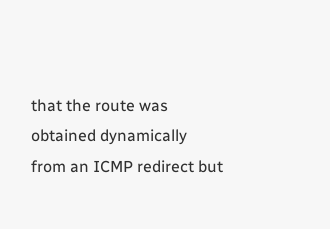that the route was obtained dynamically from an ICMP redirect but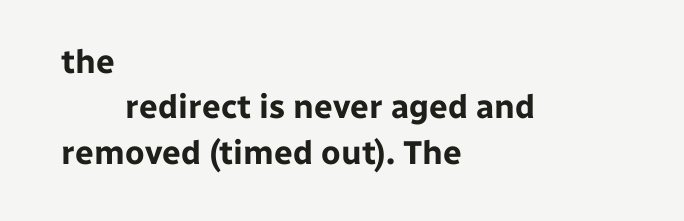the
        redirect is never aged and removed (timed out). The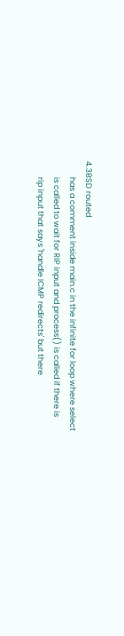4.3BSD routed
        has a comment inside main.c in the infinite for loop where select
        is called to wait for RIP input and process() is called if there is
        rip input that says 'handle ICMP redirects' but there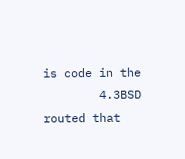is code in the
        4.3BSD routed that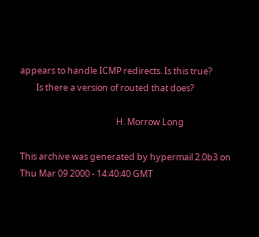appears to handle ICMP redirects. Is this true?
        Is there a version of routed that does?

                                                H. Morrow Long

This archive was generated by hypermail 2.0b3 on Thu Mar 09 2000 - 14:40:40 GMT